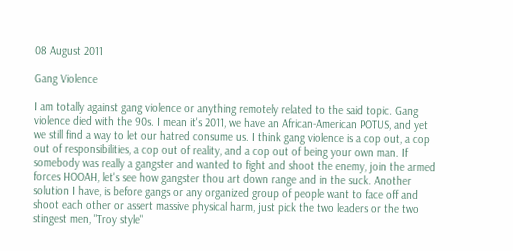08 August 2011

Gang Violence

I am totally against gang violence or anything remotely related to the said topic. Gang violence died with the 90s. I mean it's 2011, we have an African-American POTUS, and yet we still find a way to let our hatred consume us. I think gang violence is a cop out, a cop out of responsibilities, a cop out of reality, and a cop out of being your own man. If somebody was really a gangster and wanted to fight and shoot the enemy, join the armed forces HOOAH, let's see how gangster thou art down range and in the suck. Another solution I have, is before gangs or any organized group of people want to face off and shoot each other or assert massive physical harm, just pick the two leaders or the two stingest men, "Troy style"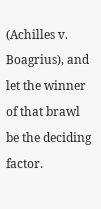(Achilles v. Boagrius), and let the winner of that brawl be the deciding factor.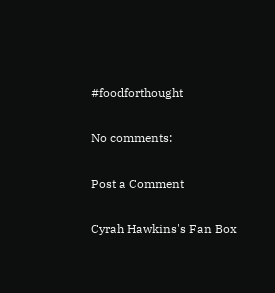#foodforthought

No comments:

Post a Comment

Cyrah Hawkins's Fan Box